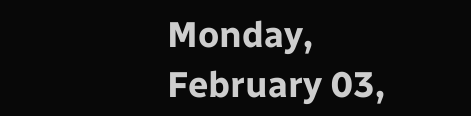Monday, February 03,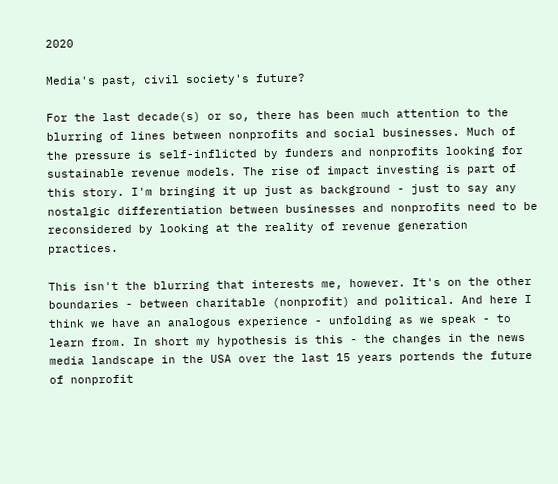2020

Media's past, civil society's future?

For the last decade(s) or so, there has been much attention to the blurring of lines between nonprofits and social businesses. Much of the pressure is self-inflicted by funders and nonprofits looking for sustainable revenue models. The rise of impact investing is part of this story. I'm bringing it up just as background - just to say any nostalgic differentiation between businesses and nonprofits need to be reconsidered by looking at the reality of revenue generation practices.

This isn't the blurring that interests me, however. It's on the other boundaries - between charitable (nonprofit) and political. And here I think we have an analogous experience - unfolding as we speak - to learn from. In short my hypothesis is this - the changes in the news media landscape in the USA over the last 15 years portends the future of nonprofit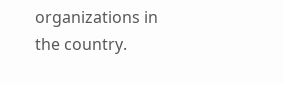organizations in the country.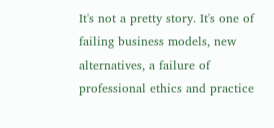It's not a pretty story. It's one of failing business models, new alternatives, a failure of professional ethics and practice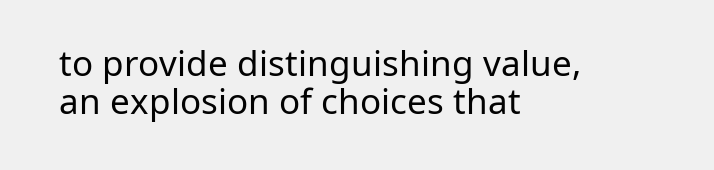to provide distinguishing value, an explosion of choices that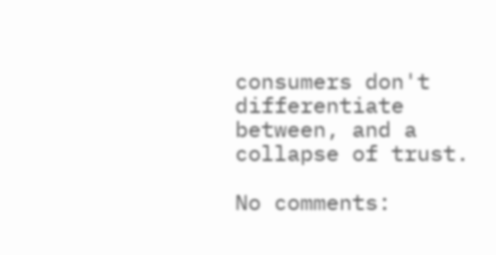consumers don't differentiate between, and a collapse of trust.

No comments: